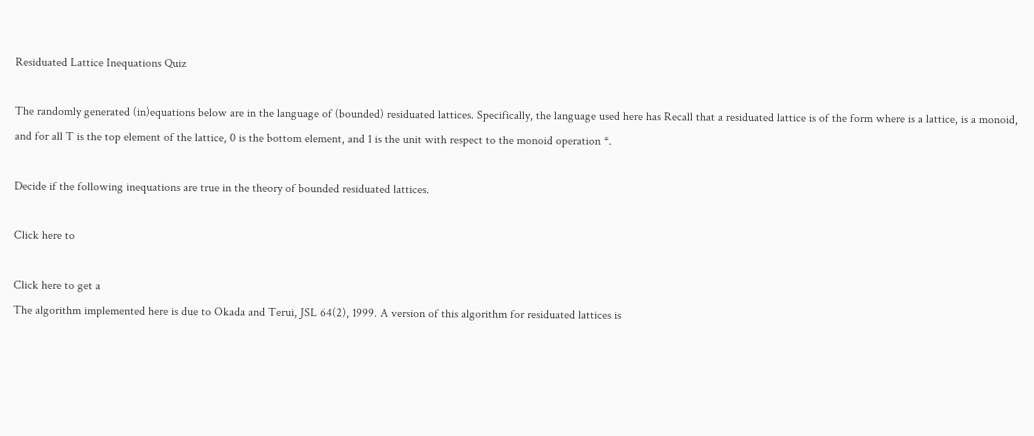Residuated Lattice Inequations Quiz

The randomly generated (in)equations below are in the language of (bounded) residuated lattices. Specifically, the language used here has Recall that a residuated lattice is of the form where is a lattice, is a monoid, and for all T is the top element of the lattice, 0 is the bottom element, and 1 is the unit with respect to the monoid operation *.

Decide if the following inequations are true in the theory of bounded residuated lattices.

Click here to

Click here to get a
The algorithm implemented here is due to Okada and Terui, JSL 64(2), 1999. A version of this algorithm for residuated lattices is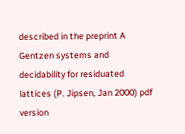described in the preprint A Gentzen systems and decidability for residuated lattices (P. Jipsen, Jan 2000) pdf version